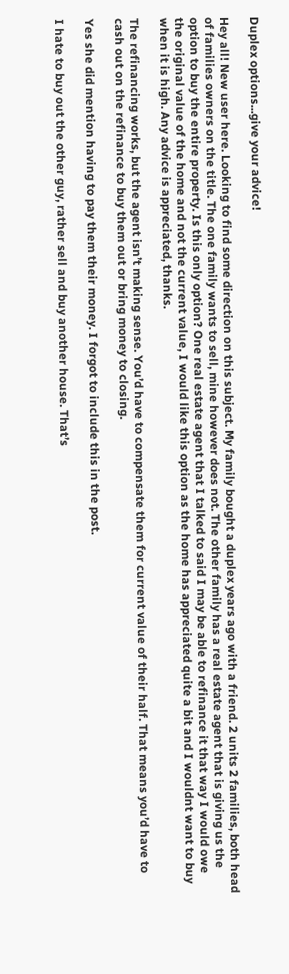Duplex options...give your advice!

Hey all! New user here. Looking to find some direction on this subject. My family bought a duplex years ago with a friend. 2 units 2 families, both head of families owners on the title. The one family wants to sell, mine however does not. The other family has a real estate agent that is giving us the option to buy the entire property. Is this only option? One real estate agent that I talked to said I may be able to refinance it that way I would owe the original value of the home and not the current value, I would like this option as the home has appreciated quite a bit and I wouldnt want to buy when it is high. Any advice is appreciated, thanks.

The refinancing works, but the agent isn’t making sense. You’d have to compensate them for current value of their half. That means you’d have to cash out on the refinance to buy them out or bring money to closing.

Yes she did mention having to pay them their money. I forgot to include this in the post.

I hate to buy out the other guy, rather sell and buy another house. That’s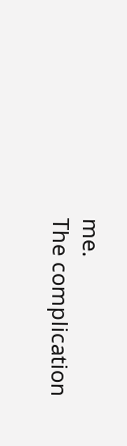me.
The complication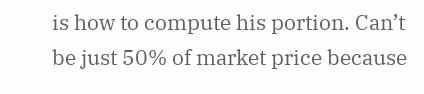is how to compute his portion. Can’t be just 50% of market price because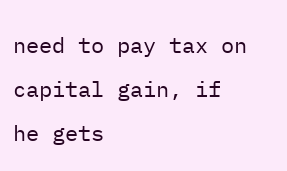need to pay tax on capital gain, if he gets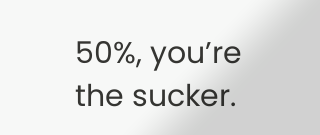50%, you’re the sucker.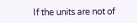If the units are not of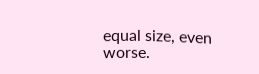equal size, even worse.